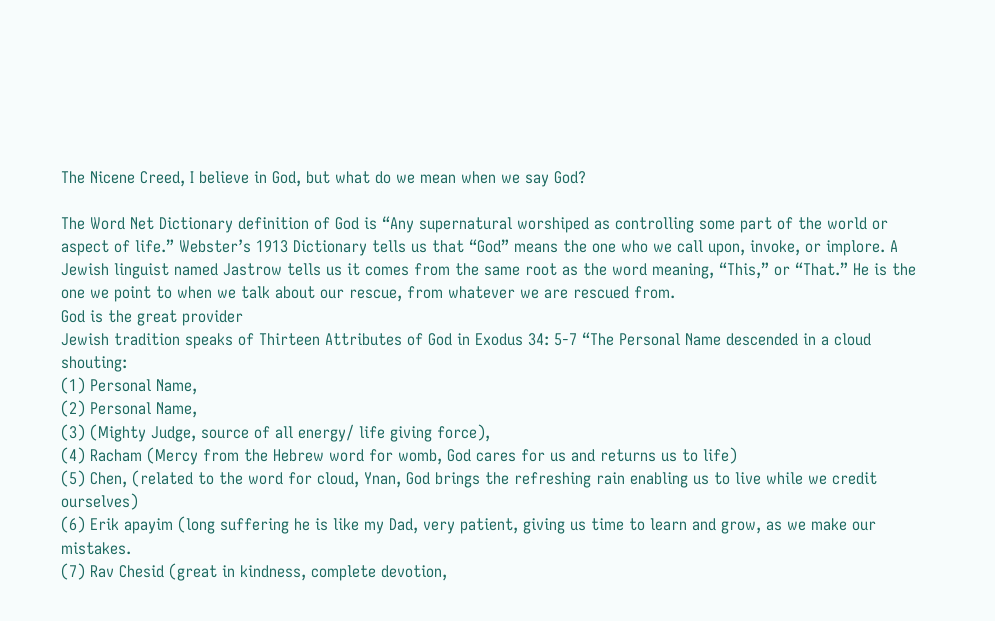The Nicene Creed, I believe in God, but what do we mean when we say God?

The Word Net Dictionary definition of God is “Any supernatural worshiped as controlling some part of the world or aspect of life.” Webster’s 1913 Dictionary tells us that “God” means the one who we call upon, invoke, or implore. A Jewish linguist named Jastrow tells us it comes from the same root as the word meaning, “This,” or “That.” He is the one we point to when we talk about our rescue, from whatever we are rescued from.
God is the great provider
Jewish tradition speaks of Thirteen Attributes of God in Exodus 34: 5-7 “The Personal Name descended in a cloud shouting:
(1) Personal Name,
(2) Personal Name,
(3) (Mighty Judge, source of all energy/ life giving force),
(4) Racham (Mercy from the Hebrew word for womb, God cares for us and returns us to life)
(5) Chen, (related to the word for cloud, Ynan, God brings the refreshing rain enabling us to live while we credit ourselves)
(6) Erik apayim (long suffering he is like my Dad, very patient, giving us time to learn and grow, as we make our mistakes.
(7) Rav Chesid (great in kindness, complete devotion,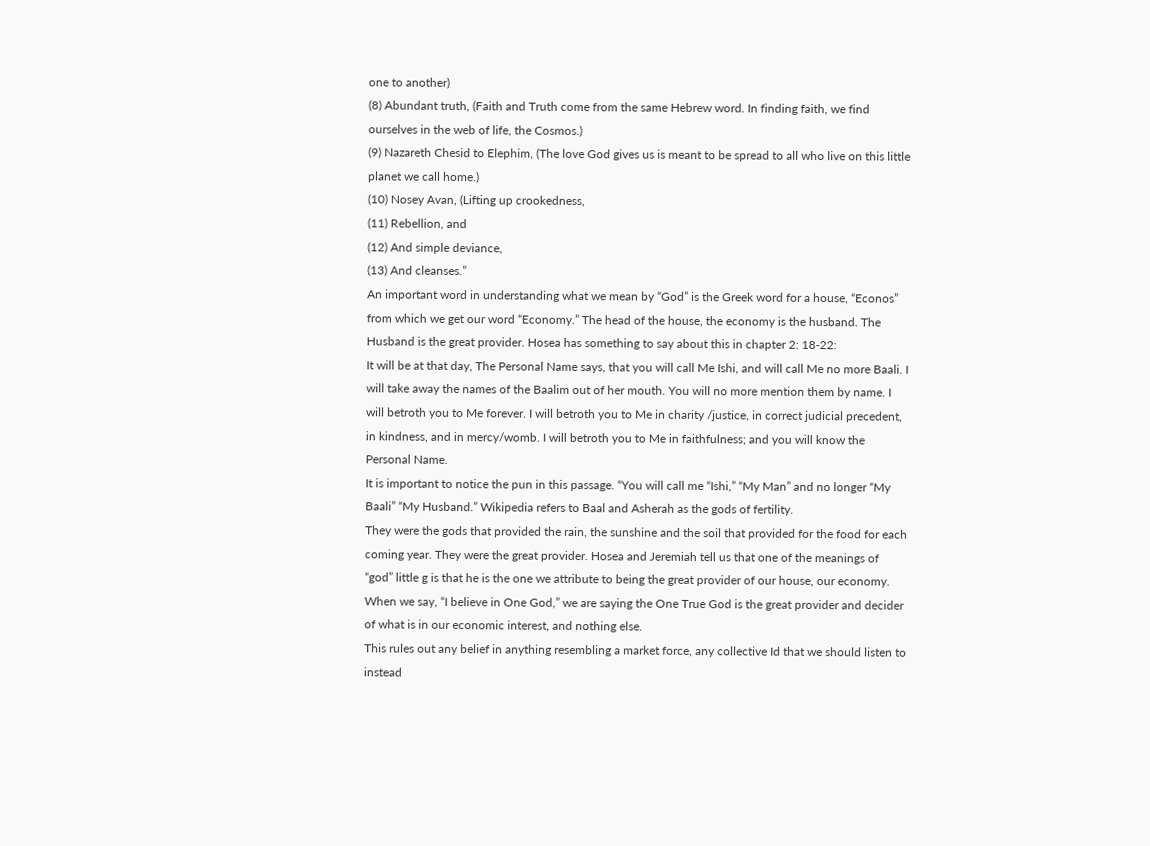one to another)
(8) Abundant truth, (Faith and Truth come from the same Hebrew word. In finding faith, we find ourselves in the web of life, the Cosmos.)
(9) Nazareth Chesid to Elephim, (The love God gives us is meant to be spread to all who live on this little planet we call home.)
(10) Nosey Avan, (Lifting up crookedness,
(11) Rebellion, and
(12) And simple deviance,
(13) And cleanses.”
An important word in understanding what we mean by “God” is the Greek word for a house, “Econos” from which we get our word “Economy.” The head of the house, the economy is the husband. The Husband is the great provider. Hosea has something to say about this in chapter 2: 18-22:
It will be at that day, The Personal Name says, that you will call Me Ishi, and will call Me no more Baali. I will take away the names of the Baalim out of her mouth. You will no more mention them by name. I will betroth you to Me forever. I will betroth you to Me in charity /justice, in correct judicial precedent, in kindness, and in mercy/womb. I will betroth you to Me in faithfulness; and you will know the Personal Name.
It is important to notice the pun in this passage. “You will call me “Ishi,” “My Man” and no longer “My Baali” “My Husband.” Wikipedia refers to Baal and Asherah as the gods of fertility.
They were the gods that provided the rain, the sunshine and the soil that provided for the food for each coming year. They were the great provider. Hosea and Jeremiah tell us that one of the meanings of “god” little g is that he is the one we attribute to being the great provider of our house, our economy. When we say, “I believe in One God,” we are saying the One True God is the great provider and decider of what is in our economic interest, and nothing else.
This rules out any belief in anything resembling a market force, any collective Id that we should listen to instead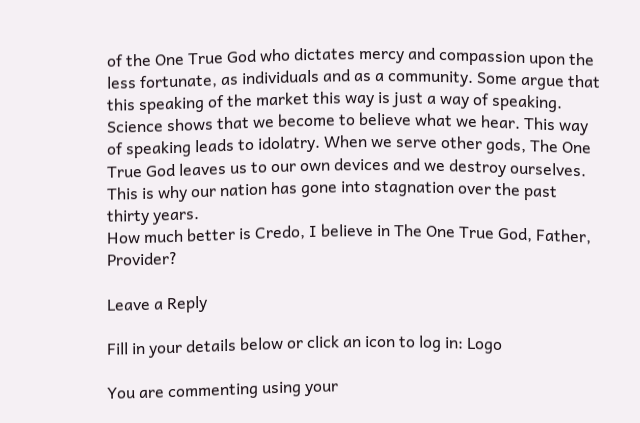of the One True God who dictates mercy and compassion upon the less fortunate, as individuals and as a community. Some argue that this speaking of the market this way is just a way of speaking. Science shows that we become to believe what we hear. This way of speaking leads to idolatry. When we serve other gods, The One True God leaves us to our own devices and we destroy ourselves. This is why our nation has gone into stagnation over the past thirty years.
How much better is Credo, I believe in The One True God, Father, Provider?

Leave a Reply

Fill in your details below or click an icon to log in: Logo

You are commenting using your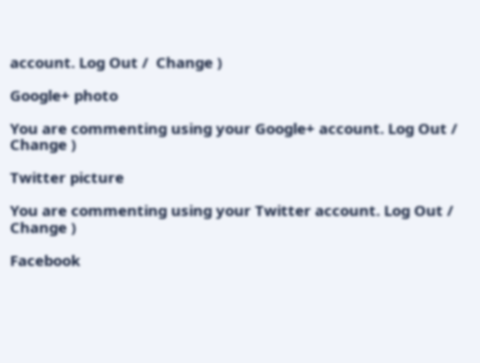account. Log Out /  Change )

Google+ photo

You are commenting using your Google+ account. Log Out /  Change )

Twitter picture

You are commenting using your Twitter account. Log Out /  Change )

Facebook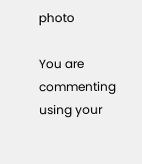photo

You are commenting using your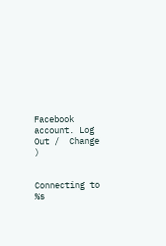Facebook account. Log Out /  Change )


Connecting to %s